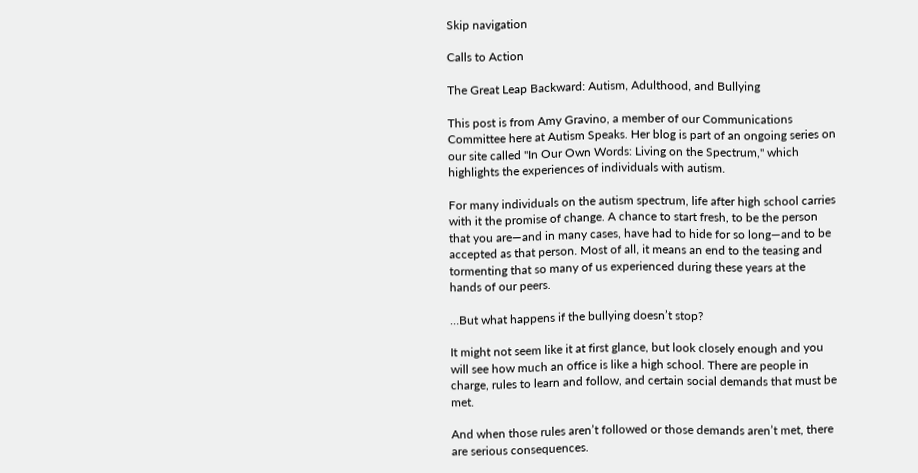Skip navigation

Calls to Action

The Great Leap Backward: Autism, Adulthood, and Bullying

This post is from Amy Gravino, a member of our Communications Committee here at Autism Speaks. Her blog is part of an ongoing series on our site called "In Our Own Words: Living on the Spectrum," which highlights the experiences of individuals with autism.

For many individuals on the autism spectrum, life after high school carries with it the promise of change. A chance to start fresh, to be the person that you are—and in many cases, have had to hide for so long—and to be accepted as that person. Most of all, it means an end to the teasing and tormenting that so many of us experienced during these years at the hands of our peers.

…But what happens if the bullying doesn’t stop?

It might not seem like it at first glance, but look closely enough and you will see how much an office is like a high school. There are people in charge, rules to learn and follow, and certain social demands that must be met.

And when those rules aren’t followed or those demands aren’t met, there are serious consequences.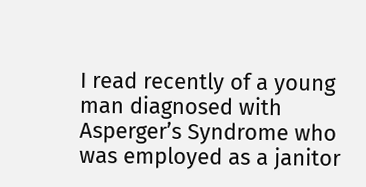I read recently of a young man diagnosed with Asperger’s Syndrome who was employed as a janitor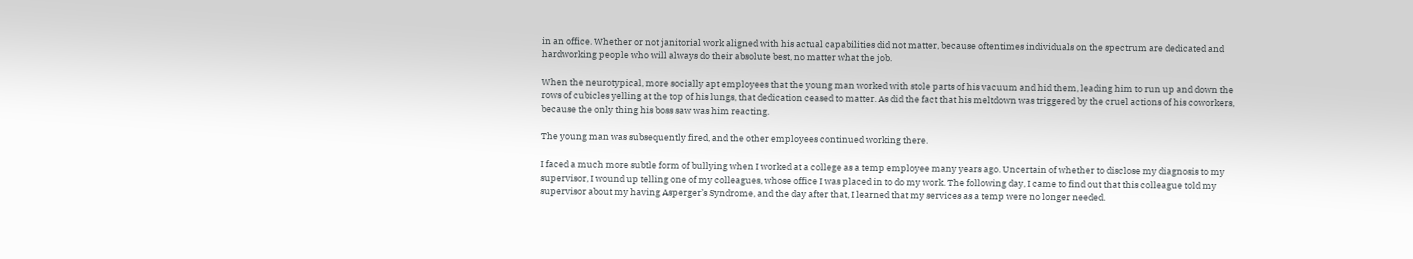in an office. Whether or not janitorial work aligned with his actual capabilities did not matter, because oftentimes individuals on the spectrum are dedicated and hardworking people who will always do their absolute best, no matter what the job.

When the neurotypical, more socially apt employees that the young man worked with stole parts of his vacuum and hid them, leading him to run up and down the rows of cubicles yelling at the top of his lungs, that dedication ceased to matter. As did the fact that his meltdown was triggered by the cruel actions of his coworkers, because the only thing his boss saw was him reacting.

The young man was subsequently fired, and the other employees continued working there.

I faced a much more subtle form of bullying when I worked at a college as a temp employee many years ago. Uncertain of whether to disclose my diagnosis to my supervisor, I wound up telling one of my colleagues, whose office I was placed in to do my work. The following day, I came to find out that this colleague told my supervisor about my having Asperger’s Syndrome, and the day after that, I learned that my services as a temp were no longer needed.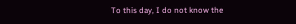To this day, I do not know the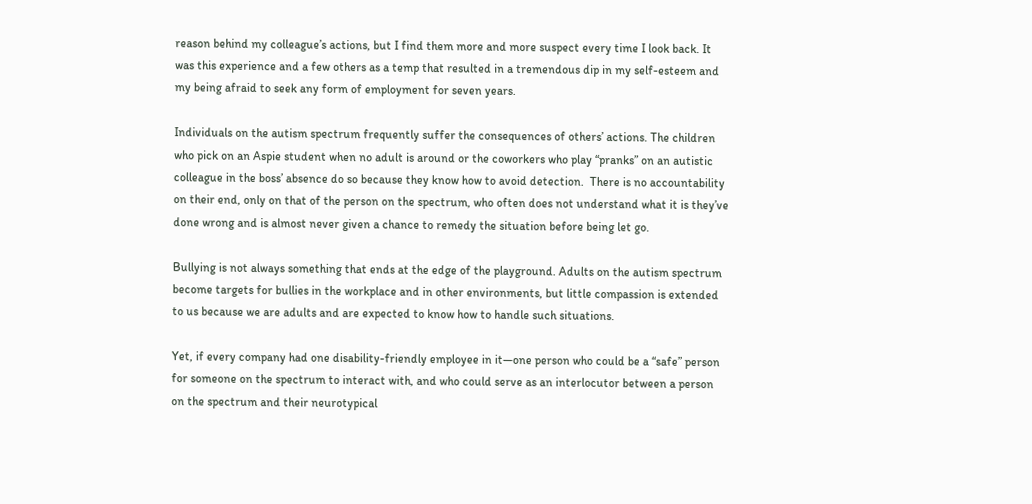reason behind my colleague’s actions, but I find them more and more suspect every time I look back. It was this experience and a few others as a temp that resulted in a tremendous dip in my self-esteem and my being afraid to seek any form of employment for seven years.

Individuals on the autism spectrum frequently suffer the consequences of others’ actions. The children who pick on an Aspie student when no adult is around or the coworkers who play “pranks” on an autistic colleague in the boss’ absence do so because they know how to avoid detection.  There is no accountability on their end, only on that of the person on the spectrum, who often does not understand what it is they’ve done wrong and is almost never given a chance to remedy the situation before being let go.

Bullying is not always something that ends at the edge of the playground. Adults on the autism spectrum become targets for bullies in the workplace and in other environments, but little compassion is extended to us because we are adults and are expected to know how to handle such situations.

Yet, if every company had one disability-friendly employee in it—one person who could be a “safe” person for someone on the spectrum to interact with, and who could serve as an interlocutor between a person on the spectrum and their neurotypical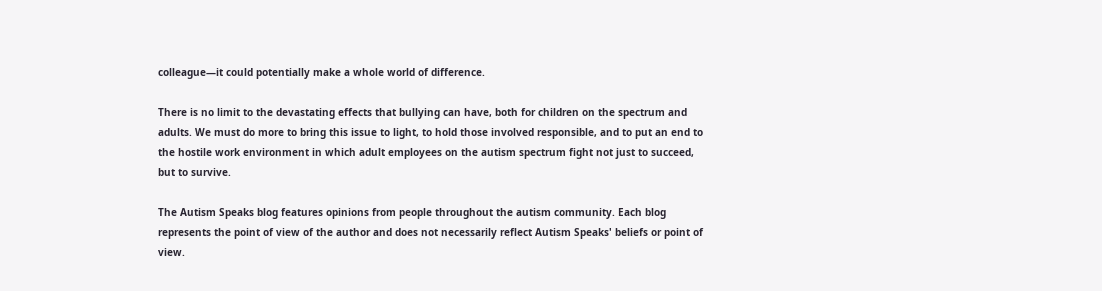colleague—it could potentially make a whole world of difference.

There is no limit to the devastating effects that bullying can have, both for children on the spectrum and adults. We must do more to bring this issue to light, to hold those involved responsible, and to put an end to the hostile work environment in which adult employees on the autism spectrum fight not just to succeed, but to survive.

The Autism Speaks blog features opinions from people throughout the autism community. Each blog represents the point of view of the author and does not necessarily reflect Autism Speaks' beliefs or point of view.